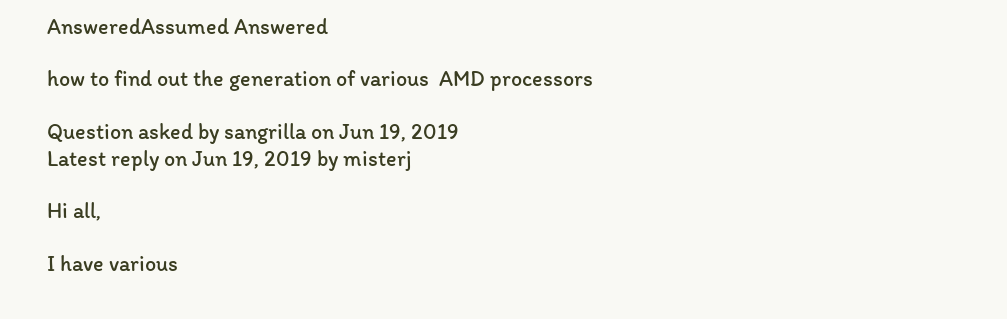AnsweredAssumed Answered

how to find out the generation of various  AMD processors

Question asked by sangrilla on Jun 19, 2019
Latest reply on Jun 19, 2019 by misterj

Hi all,

I have various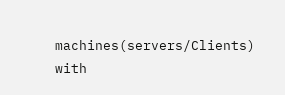machines(servers/Clients) with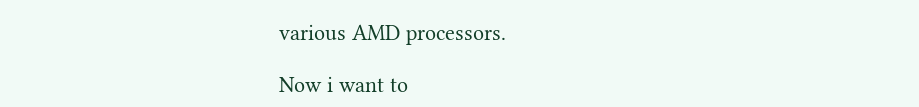various AMD processors.

Now i want to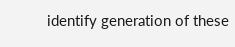identify generation of these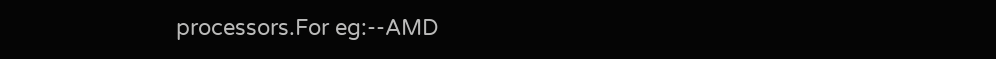processors.For eg:--AMD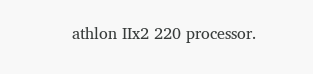athlon IIx2 220 processor.